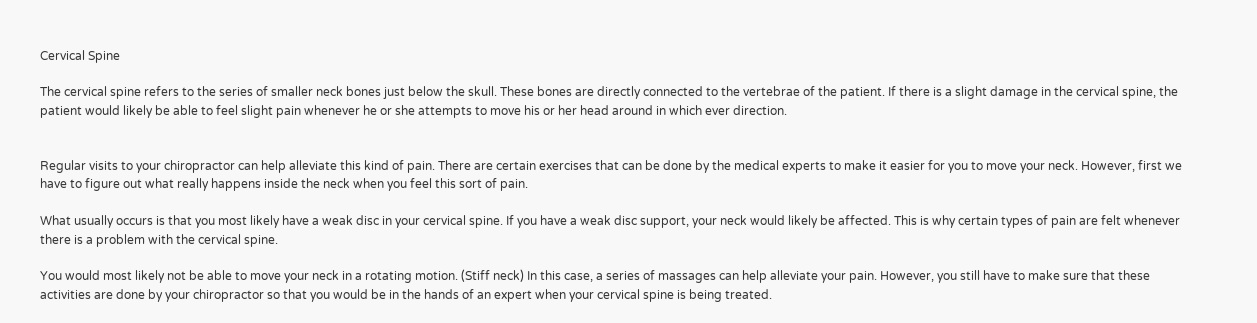Cervical Spine

The cervical spine refers to the series of smaller neck bones just below the skull. These bones are directly connected to the vertebrae of the patient. If there is a slight damage in the cervical spine, the patient would likely be able to feel slight pain whenever he or she attempts to move his or her head around in which ever direction.


Regular visits to your chiropractor can help alleviate this kind of pain. There are certain exercises that can be done by the medical experts to make it easier for you to move your neck. However, first we have to figure out what really happens inside the neck when you feel this sort of pain.

What usually occurs is that you most likely have a weak disc in your cervical spine. If you have a weak disc support, your neck would likely be affected. This is why certain types of pain are felt whenever there is a problem with the cervical spine.

You would most likely not be able to move your neck in a rotating motion. (Stiff neck) In this case, a series of massages can help alleviate your pain. However, you still have to make sure that these activities are done by your chiropractor so that you would be in the hands of an expert when your cervical spine is being treated.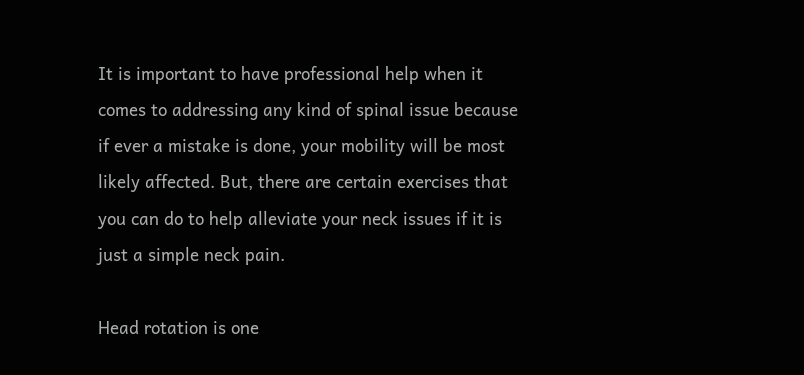It is important to have professional help when it comes to addressing any kind of spinal issue because if ever a mistake is done, your mobility will be most likely affected. But, there are certain exercises that you can do to help alleviate your neck issues if it is just a simple neck pain.

Head rotation is one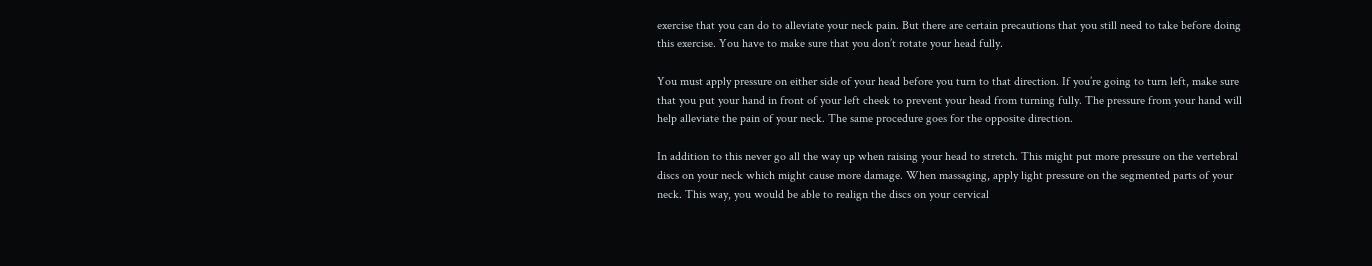exercise that you can do to alleviate your neck pain. But there are certain precautions that you still need to take before doing this exercise. You have to make sure that you don’t rotate your head fully.

You must apply pressure on either side of your head before you turn to that direction. If you’re going to turn left, make sure that you put your hand in front of your left cheek to prevent your head from turning fully. The pressure from your hand will help alleviate the pain of your neck. The same procedure goes for the opposite direction.

In addition to this never go all the way up when raising your head to stretch. This might put more pressure on the vertebral discs on your neck which might cause more damage. When massaging, apply light pressure on the segmented parts of your neck. This way, you would be able to realign the discs on your cervical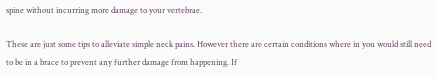spine without incurring more damage to your vertebrae.

These are just some tips to alleviate simple neck pains. However there are certain conditions where in you would still need to be in a brace to prevent any further damage from happening. If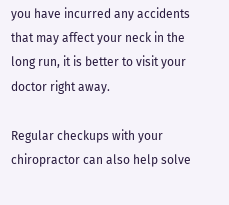you have incurred any accidents that may affect your neck in the long run, it is better to visit your doctor right away.

Regular checkups with your chiropractor can also help solve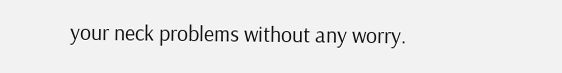your neck problems without any worry.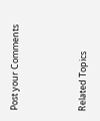Post your Comments




Related Topics